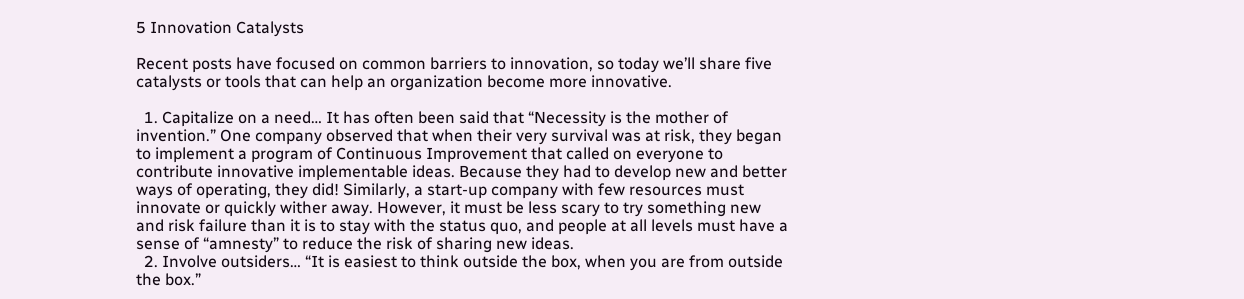5 Innovation Catalysts

Recent posts have focused on common barriers to innovation, so today we’ll share five catalysts or tools that can help an organization become more innovative.

  1. Capitalize on a need… It has often been said that “Necessity is the mother of invention.” One company observed that when their very survival was at risk, they began to implement a program of Continuous Improvement that called on everyone to contribute innovative implementable ideas. Because they had to develop new and better ways of operating, they did! Similarly, a start-up company with few resources must innovate or quickly wither away. However, it must be less scary to try something new and risk failure than it is to stay with the status quo, and people at all levels must have a sense of “amnesty” to reduce the risk of sharing new ideas.
  2. Involve outsiders… “It is easiest to think outside the box, when you are from outside the box.”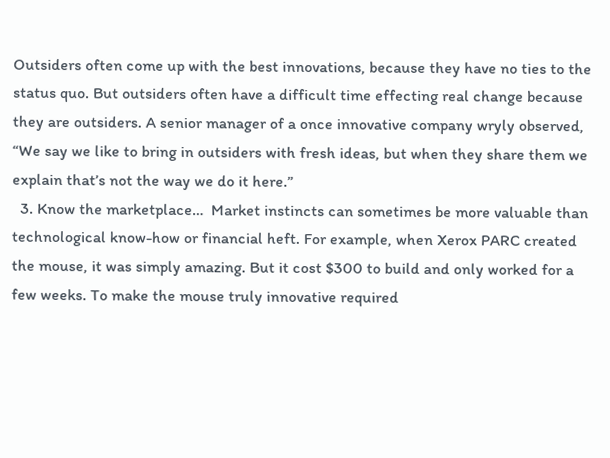Outsiders often come up with the best innovations, because they have no ties to the status quo. But outsiders often have a difficult time effecting real change because they are outsiders. A senior manager of a once innovative company wryly observed, “We say we like to bring in outsiders with fresh ideas, but when they share them we explain that’s not the way we do it here.”
  3. Know the marketplace…  Market instincts can sometimes be more valuable than technological know-how or financial heft. For example, when Xerox PARC created the mouse, it was simply amazing. But it cost $300 to build and only worked for a few weeks. To make the mouse truly innovative required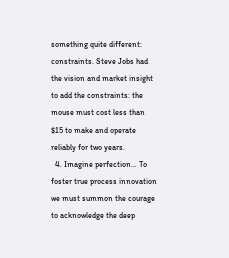something quite different: constraints. Steve Jobs had the vision and market insight to add the constraints: the mouse must cost less than $15 to make and operate reliably for two years.
  4. Imagine perfection… To foster true process innovation we must summon the courage to acknowledge the deep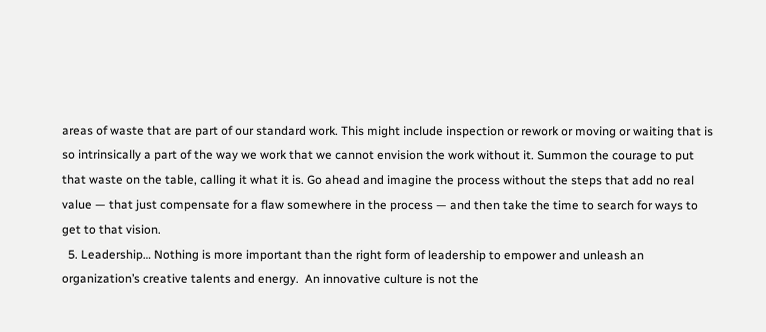areas of waste that are part of our standard work. This might include inspection or rework or moving or waiting that is so intrinsically a part of the way we work that we cannot envision the work without it. Summon the courage to put that waste on the table, calling it what it is. Go ahead and imagine the process without the steps that add no real value — that just compensate for a flaw somewhere in the process — and then take the time to search for ways to get to that vision.
  5. Leadership… Nothing is more important than the right form of leadership to empower and unleash an organization’s creative talents and energy.  An innovative culture is not the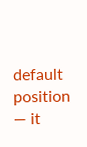default position — it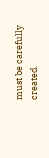must be carefully created.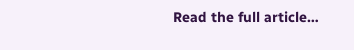Read the full article…